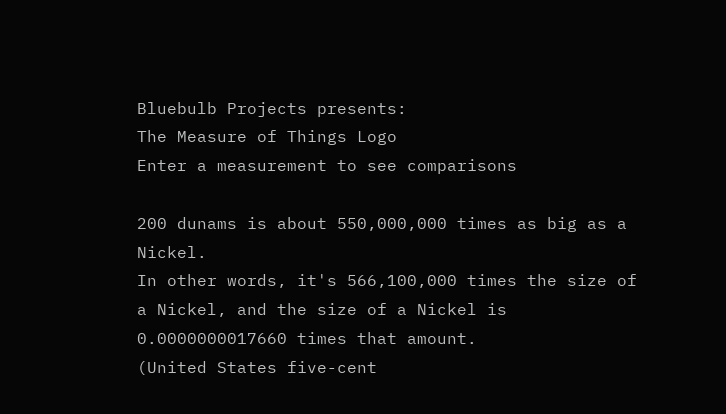Bluebulb Projects presents:
The Measure of Things Logo
Enter a measurement to see comparisons

200 dunams is about 550,000,000 times as big as a Nickel.
In other words, it's 566,100,000 times the size of a Nickel, and the size of a Nickel is 0.0000000017660 times that amount.
(United States five-cent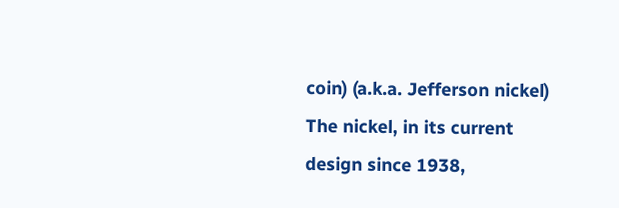coin) (a.k.a. Jefferson nickel)
The nickel, in its current design since 1938,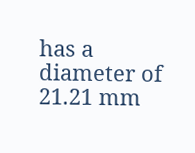has a diameter of 21.21 mm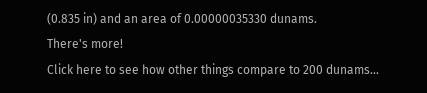(0.835 in) and an area of 0.00000035330 dunams.
There's more!
Click here to see how other things compare to 200 dunams...